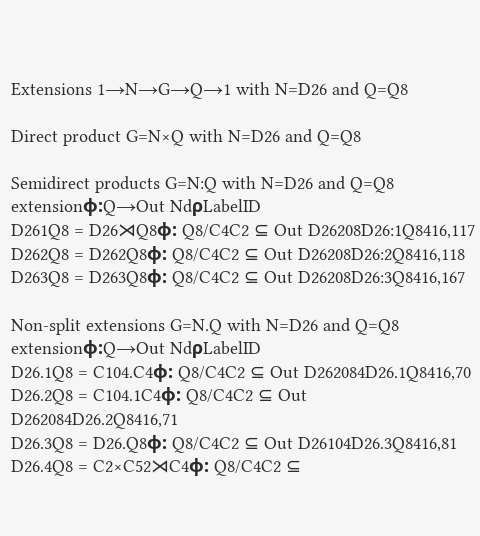Extensions 1→N→G→Q→1 with N=D26 and Q=Q8

Direct product G=N×Q with N=D26 and Q=Q8

Semidirect products G=N:Q with N=D26 and Q=Q8
extensionφ:Q→Out NdρLabelID
D261Q8 = D26⋊Q8φ: Q8/C4C2 ⊆ Out D26208D26:1Q8416,117
D262Q8 = D262Q8φ: Q8/C4C2 ⊆ Out D26208D26:2Q8416,118
D263Q8 = D263Q8φ: Q8/C4C2 ⊆ Out D26208D26:3Q8416,167

Non-split extensions G=N.Q with N=D26 and Q=Q8
extensionφ:Q→Out NdρLabelID
D26.1Q8 = C104.C4φ: Q8/C4C2 ⊆ Out D262084D26.1Q8416,70
D26.2Q8 = C104.1C4φ: Q8/C4C2 ⊆ Out D262084D26.2Q8416,71
D26.3Q8 = D26.Q8φ: Q8/C4C2 ⊆ Out D26104D26.3Q8416,81
D26.4Q8 = C2×C52⋊C4φ: Q8/C4C2 ⊆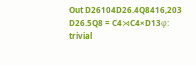Out D26104D26.4Q8416,203
D26.5Q8 = C4⋊C4×D13φ: trivial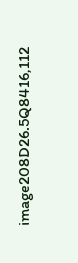image208D26.5Q8416,112